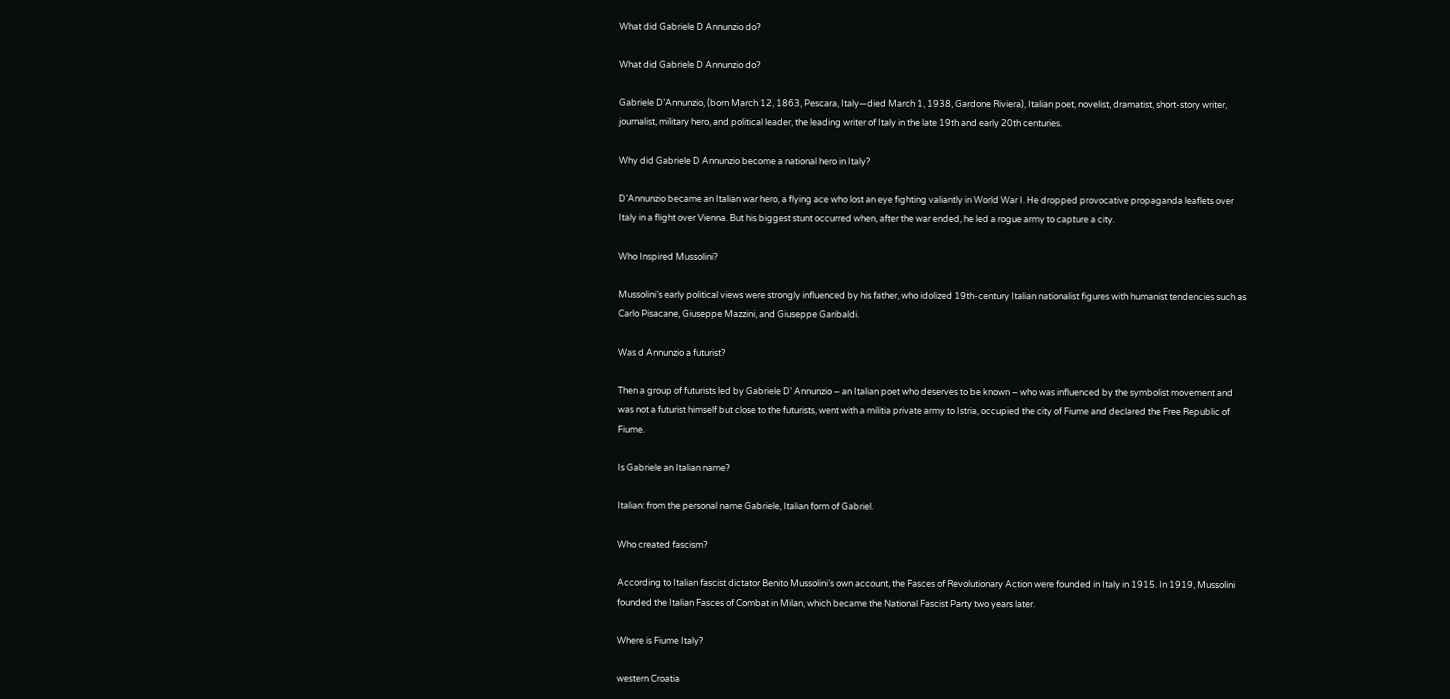What did Gabriele D Annunzio do?

What did Gabriele D Annunzio do?

Gabriele D’Annunzio, (born March 12, 1863, Pescara, Italy—died March 1, 1938, Gardone Riviera), Italian poet, novelist, dramatist, short-story writer, journalist, military hero, and political leader, the leading writer of Italy in the late 19th and early 20th centuries.

Why did Gabriele D Annunzio become a national hero in Italy?

D’Annunzio became an Italian war hero, a flying ace who lost an eye fighting valiantly in World War I. He dropped provocative propaganda leaflets over Italy in a flight over Vienna. But his biggest stunt occurred when, after the war ended, he led a rogue army to capture a city.

Who Inspired Mussolini?

Mussolini’s early political views were strongly influenced by his father, who idolized 19th-century Italian nationalist figures with humanist tendencies such as Carlo Pisacane, Giuseppe Mazzini, and Giuseppe Garibaldi.

Was d Annunzio a futurist?

Then a group of futurists led by Gabriele D’ Annunzio – an Italian poet who deserves to be known – who was influenced by the symbolist movement and was not a futurist himself but close to the futurists, went with a militia private army to Istria, occupied the city of Fiume and declared the Free Republic of Fiume.

Is Gabriele an Italian name?

Italian: from the personal name Gabriele, Italian form of Gabriel.

Who created fascism?

According to Italian fascist dictator Benito Mussolini’s own account, the Fasces of Revolutionary Action were founded in Italy in 1915. In 1919, Mussolini founded the Italian Fasces of Combat in Milan, which became the National Fascist Party two years later.

Where is Fiume Italy?

western Croatia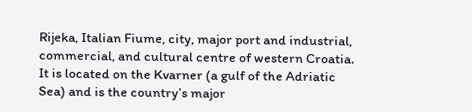Rijeka, Italian Fiume, city, major port and industrial, commercial, and cultural centre of western Croatia. It is located on the Kvarner (a gulf of the Adriatic Sea) and is the country’s major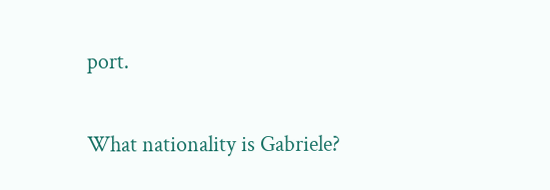port.

What nationality is Gabriele?